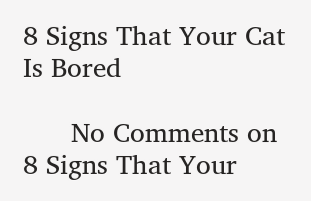8 Signs That Your Cat Is Bored

      No Comments on 8 Signs That Your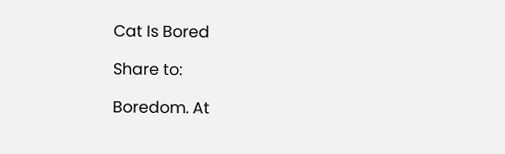Cat Is Bored

Share to:

Boredom. At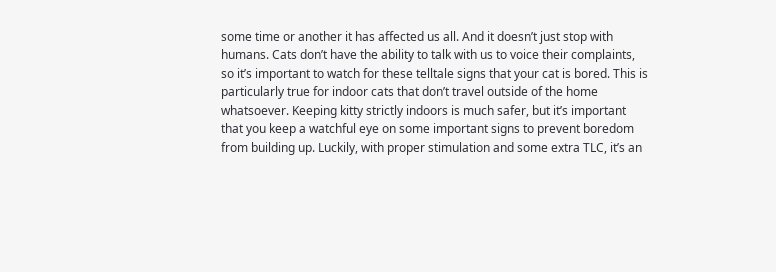some time or another it has affected us all. And it doesn’t just stop with humans. Cats don’t have the ability to talk with us to voice their complaints, so it’s important to watch for these telltale signs that your cat is bored. This is particularly true for indoor cats that don’t travel outside of the home whatsoever. Keeping kitty strictly indoors is much safer, but it’s important that you keep a watchful eye on some important signs to prevent boredom from building up. Luckily, with proper stimulation and some extra TLC, it’s an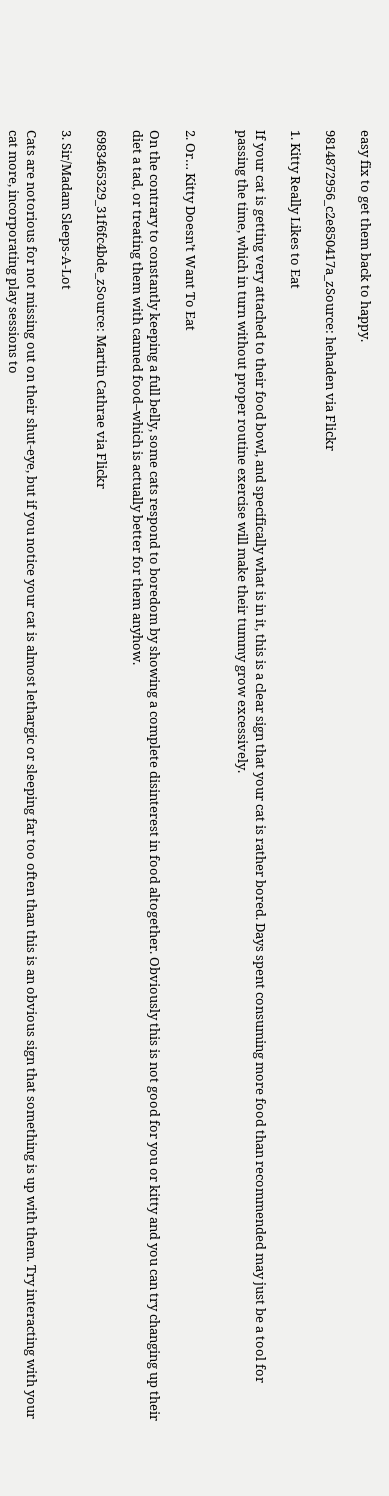easy fix to get them back to happy.

9814872956_c2e850417a_zSource: hehaden via Flickr

1. Kitty Really Likes to Eat

If your cat is getting very attached to their food bowl, and specifically what is in it, this is a clear sign that your cat is rather bored. Days spent consuming more food than recommended may just be a tool for passing the time, which in turn without proper routine exercise will make their tummy grow excessively.


2. Or… Kitty Doesn’t Want To Eat

On the contrary to constantly keeping a full belly, some cats respond to boredom by showing a complete disinterest in food altogether. Obviously this is not good for you or kitty and you can try changing up their diet a tad, or treating them with canned food–which is actually better for them anyhow.

6983465329_31f6fc4bde_zSource: Martin Cathrae via Flickr

3. Sir/Madam Sleeps-A-Lot

Cats are notorious for not missing out on their shut-eye, but if you notice your cat is almost lethargic or sleeping far too often than this is an obvious sign that something is up with them. Try interacting with your cat more, incorporating play sessions to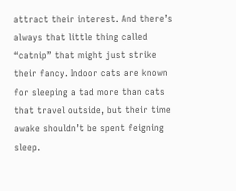attract their interest. And there’s always that little thing called “catnip” that might just strike their fancy. Indoor cats are known for sleeping a tad more than cats that travel outside, but their time awake shouldn’t be spent feigning sleep.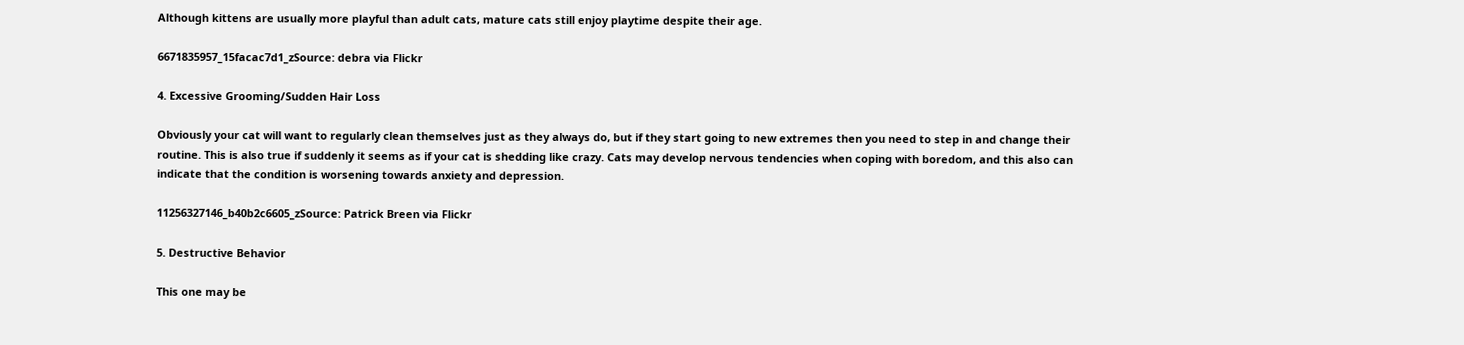Although kittens are usually more playful than adult cats, mature cats still enjoy playtime despite their age.

6671835957_15facac7d1_zSource: debra via Flickr

4. Excessive Grooming/Sudden Hair Loss

Obviously your cat will want to regularly clean themselves just as they always do, but if they start going to new extremes then you need to step in and change their routine. This is also true if suddenly it seems as if your cat is shedding like crazy. Cats may develop nervous tendencies when coping with boredom, and this also can indicate that the condition is worsening towards anxiety and depression.

11256327146_b40b2c6605_zSource: Patrick Breen via Flickr

5. Destructive Behavior

This one may be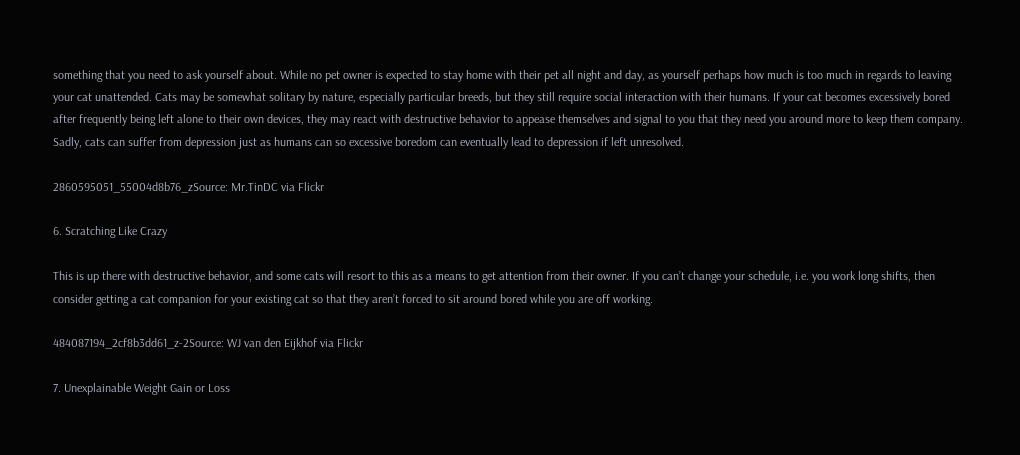something that you need to ask yourself about. While no pet owner is expected to stay home with their pet all night and day, as yourself perhaps how much is too much in regards to leaving your cat unattended. Cats may be somewhat solitary by nature, especially particular breeds, but they still require social interaction with their humans. If your cat becomes excessively bored after frequently being left alone to their own devices, they may react with destructive behavior to appease themselves and signal to you that they need you around more to keep them company. Sadly, cats can suffer from depression just as humans can so excessive boredom can eventually lead to depression if left unresolved.

2860595051_55004d8b76_zSource: Mr.TinDC via Flickr

6. Scratching Like Crazy

This is up there with destructive behavior, and some cats will resort to this as a means to get attention from their owner. If you can’t change your schedule, i.e. you work long shifts, then consider getting a cat companion for your existing cat so that they aren’t forced to sit around bored while you are off working.

484087194_2cf8b3dd61_z-2Source: WJ van den Eijkhof via Flickr

7. Unexplainable Weight Gain or Loss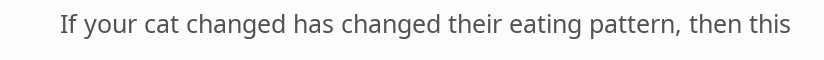If your cat changed has changed their eating pattern, then this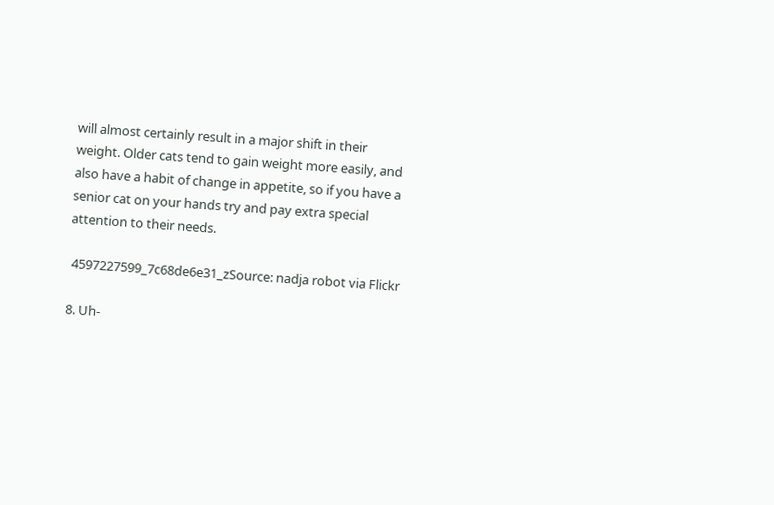will almost certainly result in a major shift in their weight. Older cats tend to gain weight more easily, and also have a habit of change in appetite, so if you have a senior cat on your hands try and pay extra special attention to their needs.

 4597227599_7c68de6e31_zSource: nadja robot via Flickr

8. Uh-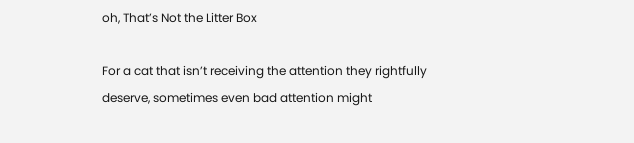oh, That’s Not the Litter Box

For a cat that isn’t receiving the attention they rightfully deserve, sometimes even bad attention might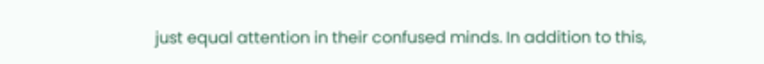just equal attention in their confused minds. In addition to this,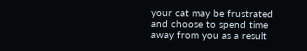your cat may be frustrated and choose to spend time away from you as a result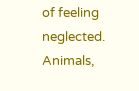of feeling neglected. Animals,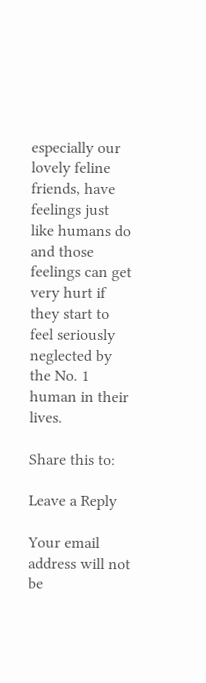especially our lovely feline friends, have feelings just like humans do and those feelings can get very hurt if they start to feel seriously neglected by the No. 1 human in their lives.

Share this to:

Leave a Reply

Your email address will not be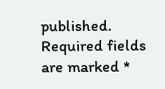published. Required fields are marked *